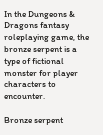In the Dungeons & Dragons fantasy roleplaying game, the bronze serpent is a type of fictional monster for player characters to encounter.

Bronze serpent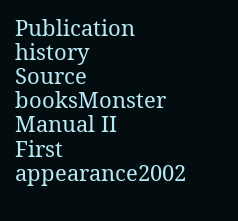Publication history
Source booksMonster Manual II
First appearance2002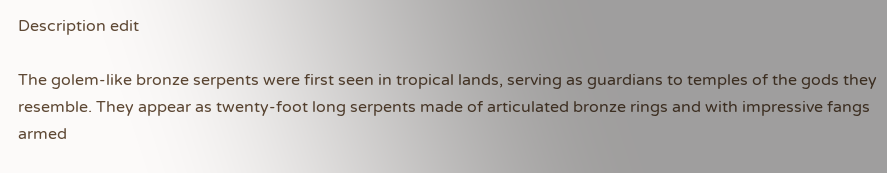Description edit

The golem-like bronze serpents were first seen in tropical lands, serving as guardians to temples of the gods they resemble. They appear as twenty-foot long serpents made of articulated bronze rings and with impressive fangs armed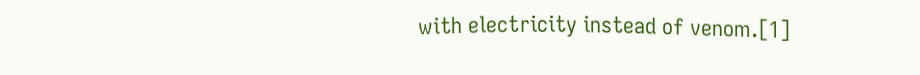with electricity instead of venom.[1]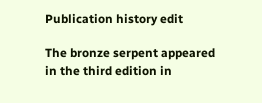Publication history edit

The bronze serpent appeared in the third edition in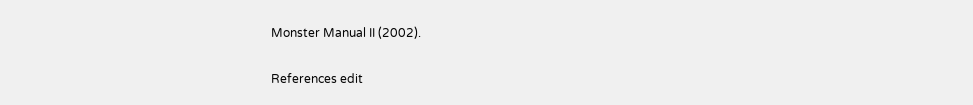Monster Manual II (2002).

References edit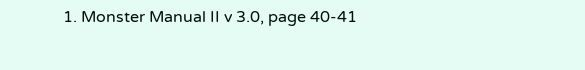1. Monster Manual II v 3.0, page 40-41